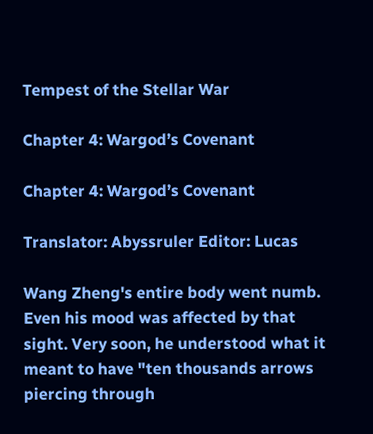Tempest of the Stellar War

Chapter 4: Wargod’s Covenant

Chapter 4: Wargod’s Covenant

Translator: Abyssruler Editor: Lucas

Wang Zheng's entire body went numb. Even his mood was affected by that sight. Very soon, he understood what it meant to have "ten thousands arrows piercing through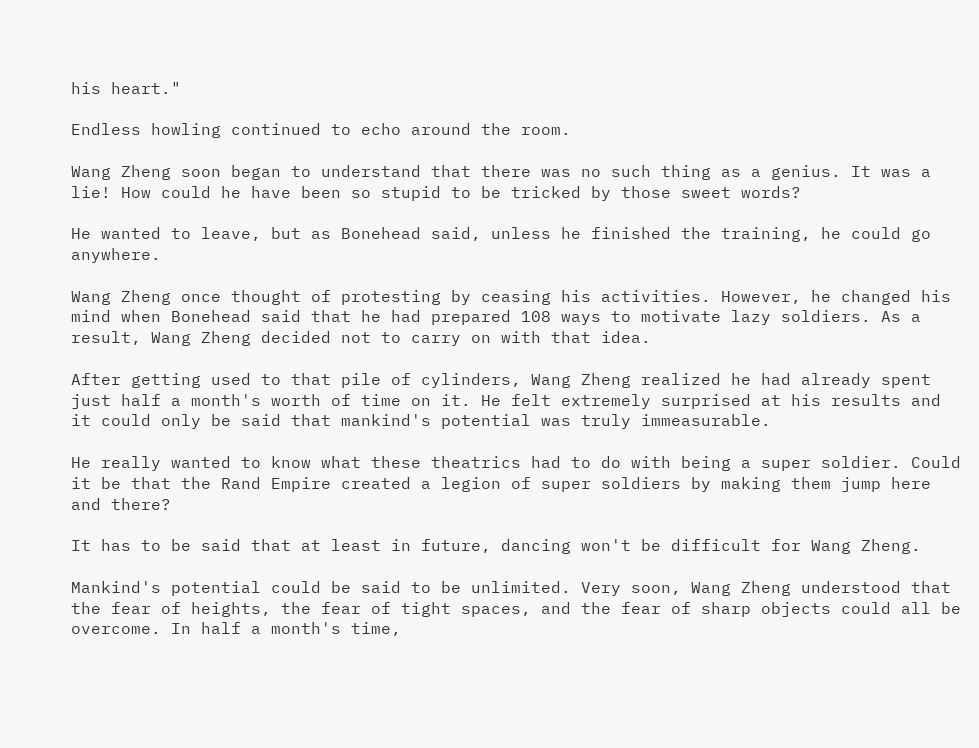his heart."

Endless howling continued to echo around the room.

Wang Zheng soon began to understand that there was no such thing as a genius. It was a lie! How could he have been so stupid to be tricked by those sweet words?

He wanted to leave, but as Bonehead said, unless he finished the training, he could go anywhere.

Wang Zheng once thought of protesting by ceasing his activities. However, he changed his mind when Bonehead said that he had prepared 108 ways to motivate lazy soldiers. As a result, Wang Zheng decided not to carry on with that idea.

After getting used to that pile of cylinders, Wang Zheng realized he had already spent just half a month's worth of time on it. He felt extremely surprised at his results and it could only be said that mankind's potential was truly immeasurable.

He really wanted to know what these theatrics had to do with being a super soldier. Could it be that the Rand Empire created a legion of super soldiers by making them jump here and there?

It has to be said that at least in future, dancing won't be difficult for Wang Zheng.

Mankind's potential could be said to be unlimited. Very soon, Wang Zheng understood that the fear of heights, the fear of tight spaces, and the fear of sharp objects could all be overcome. In half a month's time,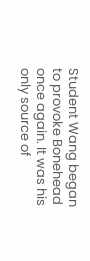Student Wang began to provoke Bonehead once again. It was his only source of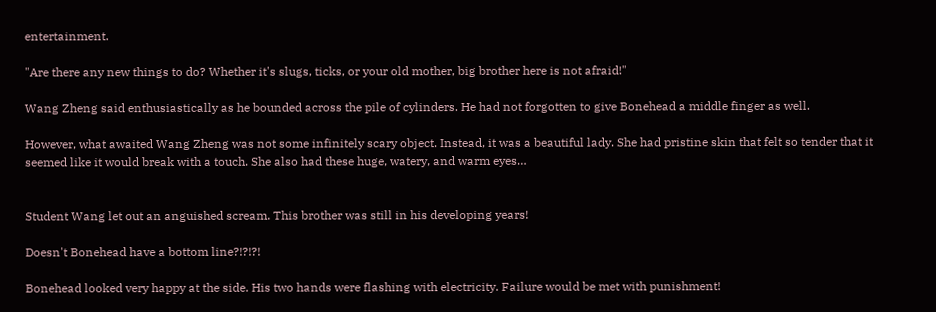entertainment.

"Are there any new things to do? Whether it's slugs, ticks, or your old mother, big brother here is not afraid!"

Wang Zheng said enthusiastically as he bounded across the pile of cylinders. He had not forgotten to give Bonehead a middle finger as well.

However, what awaited Wang Zheng was not some infinitely scary object. Instead, it was a beautiful lady. She had pristine skin that felt so tender that it seemed like it would break with a touch. She also had these huge, watery, and warm eyes…


Student Wang let out an anguished scream. This brother was still in his developing years!

Doesn't Bonehead have a bottom line?!?!?!

Bonehead looked very happy at the side. His two hands were flashing with electricity. Failure would be met with punishment!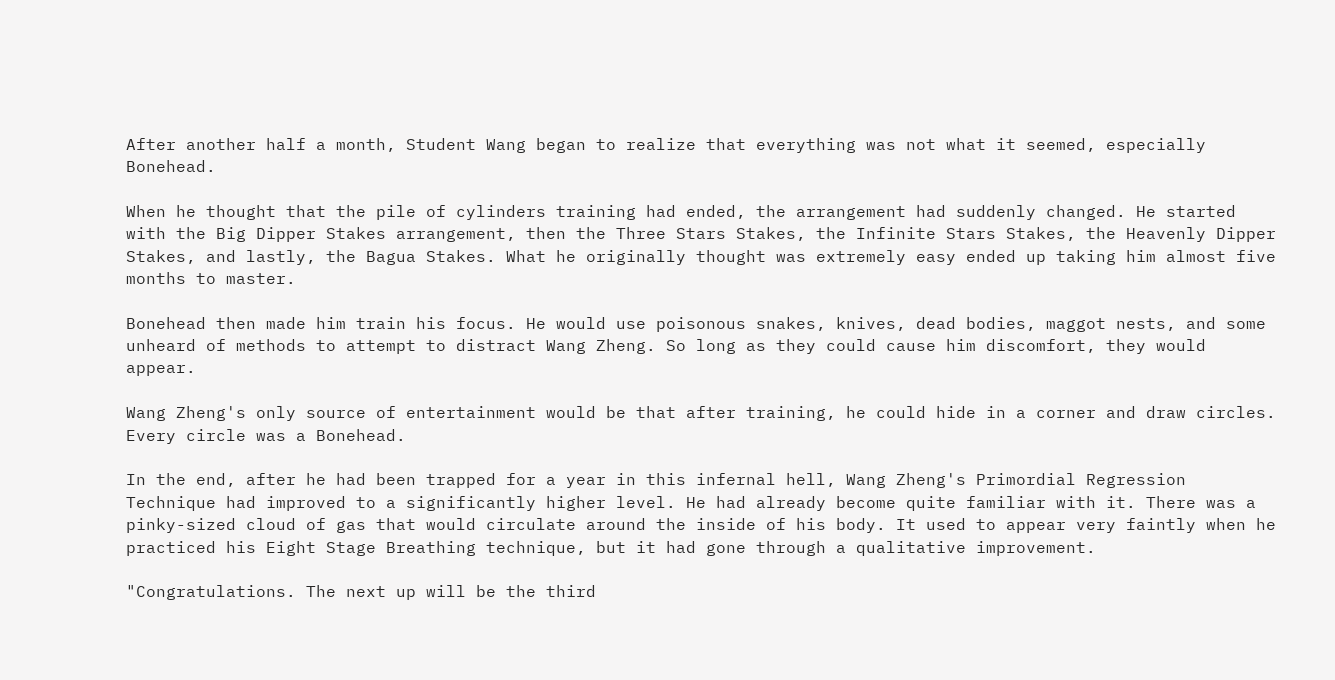After another half a month, Student Wang began to realize that everything was not what it seemed, especially Bonehead.

When he thought that the pile of cylinders training had ended, the arrangement had suddenly changed. He started with the Big Dipper Stakes arrangement, then the Three Stars Stakes, the Infinite Stars Stakes, the Heavenly Dipper Stakes, and lastly, the Bagua Stakes. What he originally thought was extremely easy ended up taking him almost five months to master.

Bonehead then made him train his focus. He would use poisonous snakes, knives, dead bodies, maggot nests, and some unheard of methods to attempt to distract Wang Zheng. So long as they could cause him discomfort, they would appear.

Wang Zheng's only source of entertainment would be that after training, he could hide in a corner and draw circles. Every circle was a Bonehead.

In the end, after he had been trapped for a year in this infernal hell, Wang Zheng's Primordial Regression Technique had improved to a significantly higher level. He had already become quite familiar with it. There was a pinky-sized cloud of gas that would circulate around the inside of his body. It used to appear very faintly when he practiced his Eight Stage Breathing technique, but it had gone through a qualitative improvement.

"Congratulations. The next up will be the third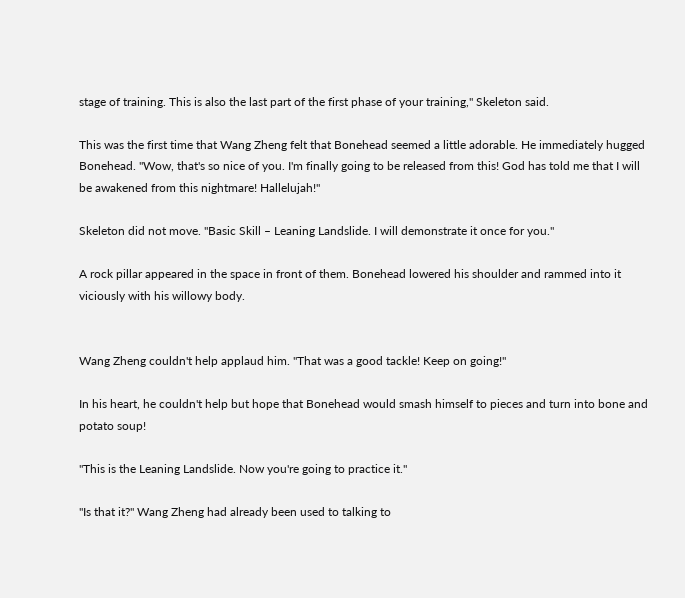stage of training. This is also the last part of the first phase of your training," Skeleton said.

This was the first time that Wang Zheng felt that Bonehead seemed a little adorable. He immediately hugged Bonehead. "Wow, that's so nice of you. I'm finally going to be released from this! God has told me that I will be awakened from this nightmare! Hallelujah!"

Skeleton did not move. "Basic Skill – Leaning Landslide. I will demonstrate it once for you."

A rock pillar appeared in the space in front of them. Bonehead lowered his shoulder and rammed into it viciously with his willowy body.


Wang Zheng couldn't help applaud him. "That was a good tackle! Keep on going!"

In his heart, he couldn't help but hope that Bonehead would smash himself to pieces and turn into bone and potato soup!

"This is the Leaning Landslide. Now you're going to practice it."

"Is that it?" Wang Zheng had already been used to talking to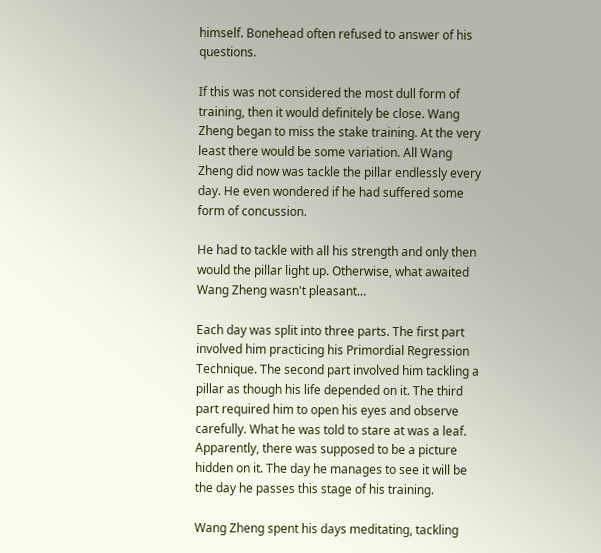himself. Bonehead often refused to answer of his questions.

If this was not considered the most dull form of training, then it would definitely be close. Wang Zheng began to miss the stake training. At the very least there would be some variation. All Wang Zheng did now was tackle the pillar endlessly every day. He even wondered if he had suffered some form of concussion.

He had to tackle with all his strength and only then would the pillar light up. Otherwise, what awaited Wang Zheng wasn't pleasant…

Each day was split into three parts. The first part involved him practicing his Primordial Regression Technique. The second part involved him tackling a pillar as though his life depended on it. The third part required him to open his eyes and observe carefully. What he was told to stare at was a leaf. Apparently, there was supposed to be a picture hidden on it. The day he manages to see it will be the day he passes this stage of his training.

Wang Zheng spent his days meditating, tackling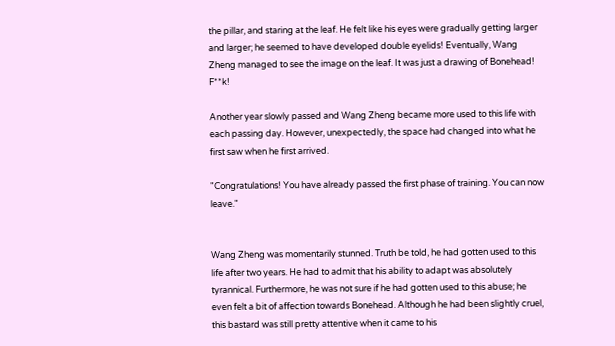the pillar, and staring at the leaf. He felt like his eyes were gradually getting larger and larger; he seemed to have developed double eyelids! Eventually, Wang Zheng managed to see the image on the leaf. It was just a drawing of Bonehead! F**k!

Another year slowly passed and Wang Zheng became more used to this life with each passing day. However, unexpectedly, the space had changed into what he first saw when he first arrived.

"Congratulations! You have already passed the first phase of training. You can now leave."


Wang Zheng was momentarily stunned. Truth be told, he had gotten used to this life after two years. He had to admit that his ability to adapt was absolutely tyrannical. Furthermore, he was not sure if he had gotten used to this abuse; he even felt a bit of affection towards Bonehead. Although he had been slightly cruel, this bastard was still pretty attentive when it came to his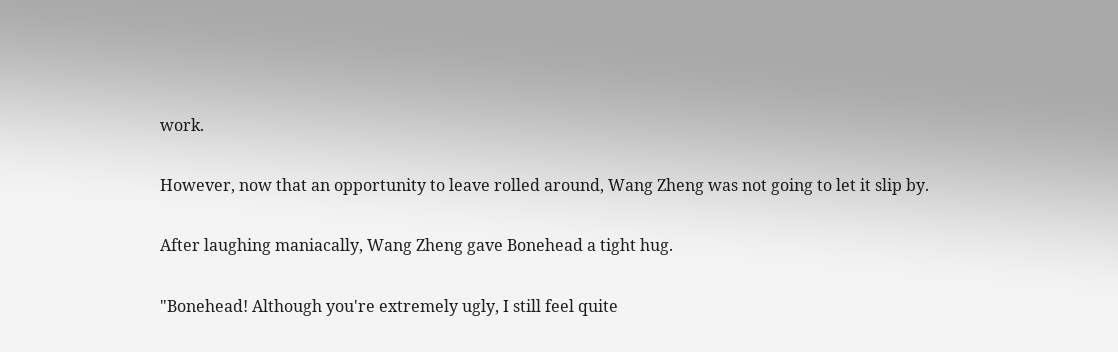work.

However, now that an opportunity to leave rolled around, Wang Zheng was not going to let it slip by.

After laughing maniacally, Wang Zheng gave Bonehead a tight hug.

"Bonehead! Although you're extremely ugly, I still feel quite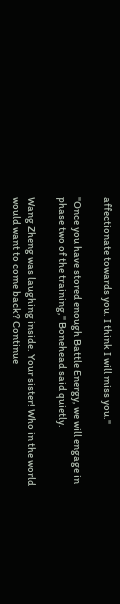affectionate towards you. I think I will miss you."

"Once you have stored enough Battle Energy, we will engage in phase two of the training," Bonehead said quietly.

Wang Zheng was laughing inside. Your sister! Who in the world would want to come back? Continue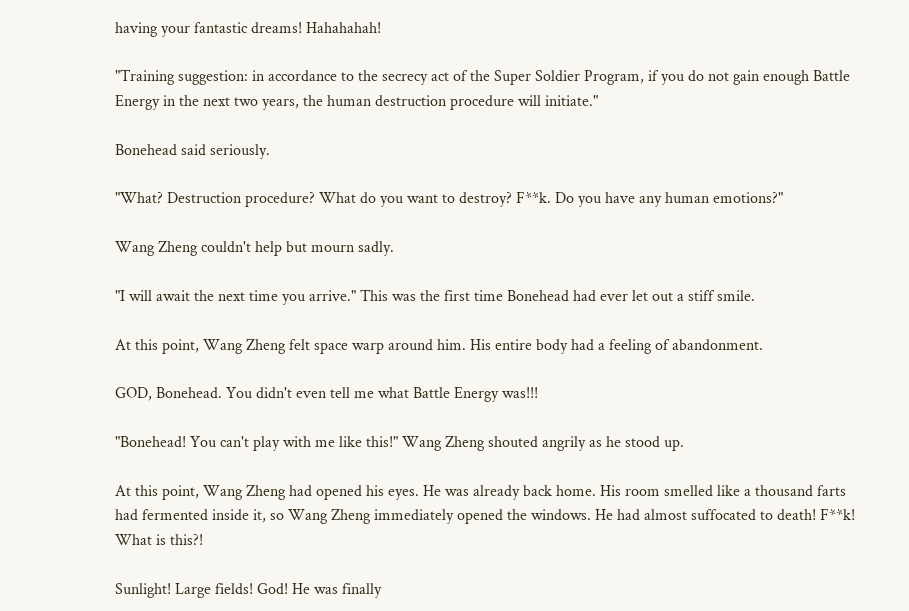having your fantastic dreams! Hahahahah!

"Training suggestion: in accordance to the secrecy act of the Super Soldier Program, if you do not gain enough Battle Energy in the next two years, the human destruction procedure will initiate."

Bonehead said seriously.

"What? Destruction procedure? What do you want to destroy? F**k. Do you have any human emotions?"

Wang Zheng couldn't help but mourn sadly.

"I will await the next time you arrive." This was the first time Bonehead had ever let out a stiff smile.

At this point, Wang Zheng felt space warp around him. His entire body had a feeling of abandonment.

GOD, Bonehead. You didn't even tell me what Battle Energy was!!!

"Bonehead! You can't play with me like this!" Wang Zheng shouted angrily as he stood up.

At this point, Wang Zheng had opened his eyes. He was already back home. His room smelled like a thousand farts had fermented inside it, so Wang Zheng immediately opened the windows. He had almost suffocated to death! F**k! What is this?!

Sunlight! Large fields! God! He was finally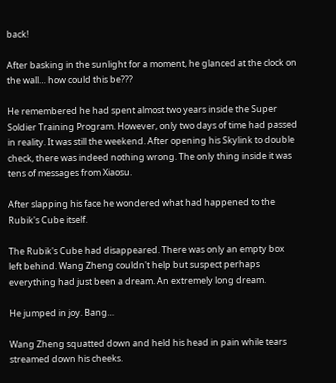back!

After basking in the sunlight for a moment, he glanced at the clock on the wall… how could this be???

He remembered he had spent almost two years inside the Super Soldier Training Program. However, only two days of time had passed in reality. It was still the weekend. After opening his Skylink to double check, there was indeed nothing wrong. The only thing inside it was tens of messages from Xiaosu.

After slapping his face he wondered what had happened to the Rubik's Cube itself.

The Rubik's Cube had disappeared. There was only an empty box left behind. Wang Zheng couldn't help but suspect perhaps everything had just been a dream. An extremely long dream.

He jumped in joy. Bang…

Wang Zheng squatted down and held his head in pain while tears streamed down his cheeks.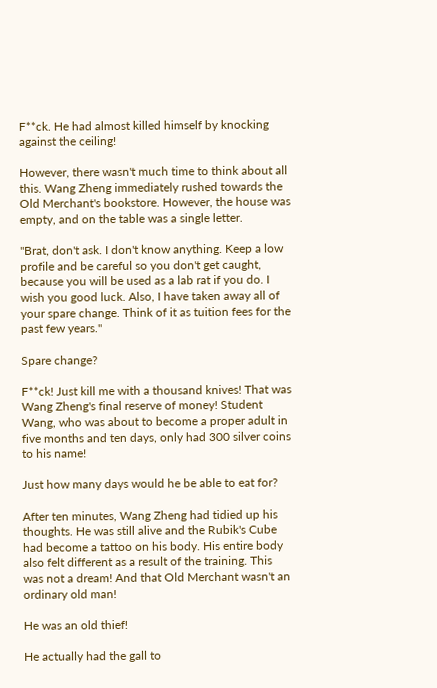F**ck. He had almost killed himself by knocking against the ceiling!

However, there wasn't much time to think about all this. Wang Zheng immediately rushed towards the Old Merchant's bookstore. However, the house was empty, and on the table was a single letter.

"Brat, don't ask. I don't know anything. Keep a low profile and be careful so you don't get caught, because you will be used as a lab rat if you do. I wish you good luck. Also, I have taken away all of your spare change. Think of it as tuition fees for the past few years."

Spare change?

F**ck! Just kill me with a thousand knives! That was Wang Zheng's final reserve of money! Student Wang, who was about to become a proper adult in five months and ten days, only had 300 silver coins to his name!

Just how many days would he be able to eat for?

After ten minutes, Wang Zheng had tidied up his thoughts. He was still alive and the Rubik's Cube had become a tattoo on his body. His entire body also felt different as a result of the training. This was not a dream! And that Old Merchant wasn't an ordinary old man!

He was an old thief!

He actually had the gall to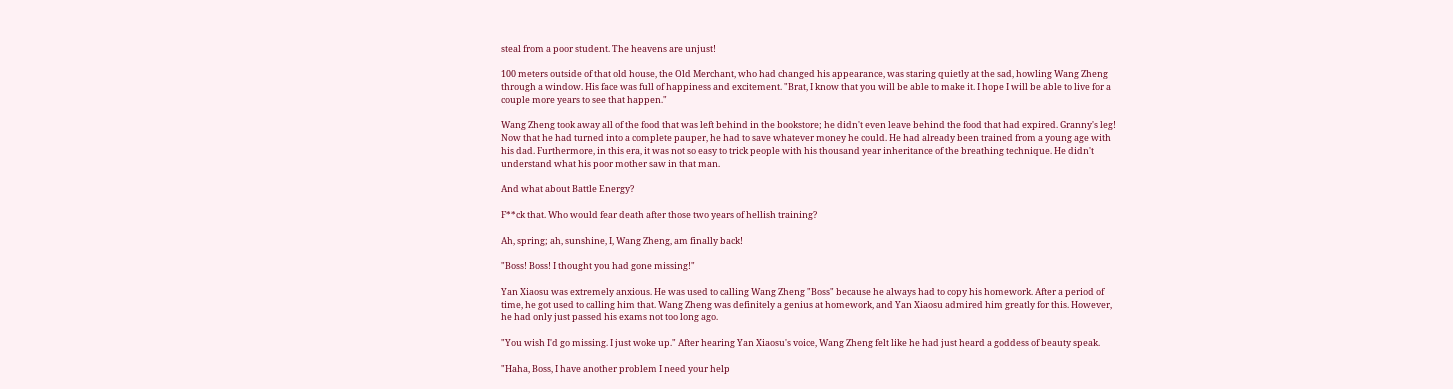steal from a poor student. The heavens are unjust!

100 meters outside of that old house, the Old Merchant, who had changed his appearance, was staring quietly at the sad, howling Wang Zheng through a window. His face was full of happiness and excitement. "Brat, I know that you will be able to make it. I hope I will be able to live for a couple more years to see that happen."

Wang Zheng took away all of the food that was left behind in the bookstore; he didn't even leave behind the food that had expired. Granny's leg! Now that he had turned into a complete pauper, he had to save whatever money he could. He had already been trained from a young age with his dad. Furthermore, in this era, it was not so easy to trick people with his thousand year inheritance of the breathing technique. He didn't understand what his poor mother saw in that man.

And what about Battle Energy?

F**ck that. Who would fear death after those two years of hellish training?

Ah, spring; ah, sunshine, I, Wang Zheng, am finally back!

"Boss! Boss! I thought you had gone missing!"

Yan Xiaosu was extremely anxious. He was used to calling Wang Zheng "Boss" because he always had to copy his homework. After a period of time, he got used to calling him that. Wang Zheng was definitely a genius at homework, and Yan Xiaosu admired him greatly for this. However, he had only just passed his exams not too long ago.

"You wish I'd go missing. I just woke up." After hearing Yan Xiaosu's voice, Wang Zheng felt like he had just heard a goddess of beauty speak.

"Haha, Boss, I have another problem I need your help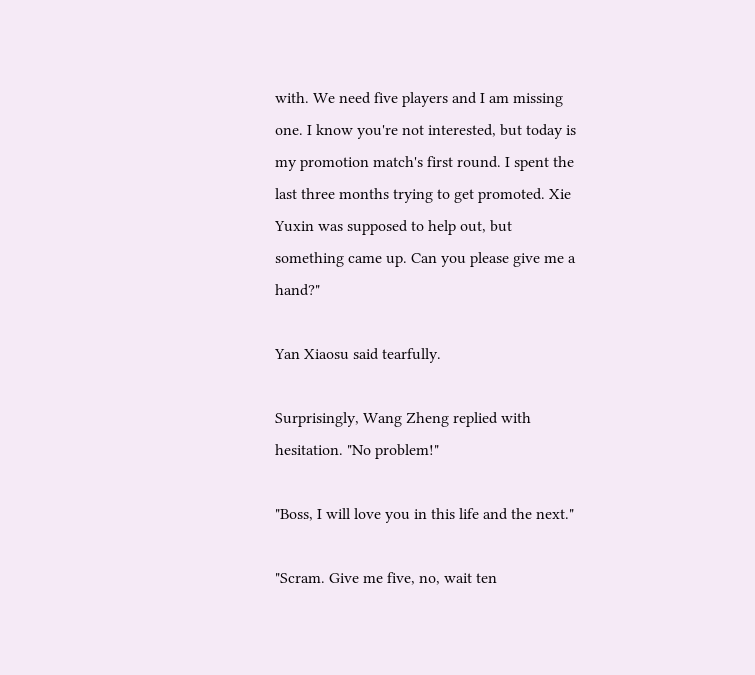with. We need five players and I am missing one. I know you're not interested, but today is my promotion match's first round. I spent the last three months trying to get promoted. Xie Yuxin was supposed to help out, but something came up. Can you please give me a hand?"

Yan Xiaosu said tearfully.

Surprisingly, Wang Zheng replied with hesitation. "No problem!"

"Boss, I will love you in this life and the next."

"Scram. Give me five, no, wait ten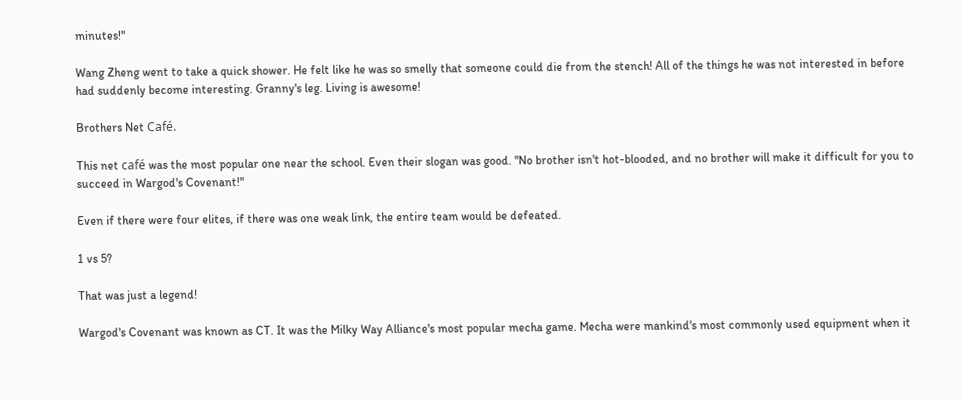minutes!"

Wang Zheng went to take a quick shower. He felt like he was so smelly that someone could die from the stench! All of the things he was not interested in before had suddenly become interesting. Granny's leg. Living is awesome!

Brothers Net Café.

This net café was the most popular one near the school. Even their slogan was good. "No brother isn't hot-blooded, and no brother will make it difficult for you to succeed in Wargod's Covenant!"

Even if there were four elites, if there was one weak link, the entire team would be defeated.

1 vs 5?

That was just a legend!

Wargod's Covenant was known as CT. It was the Milky Way Alliance's most popular mecha game. Mecha were mankind's most commonly used equipment when it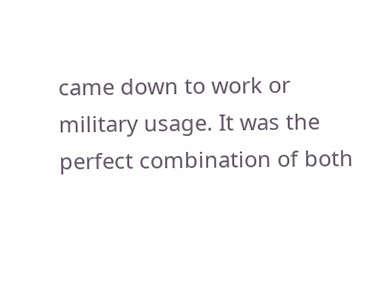came down to work or military usage. It was the perfect combination of both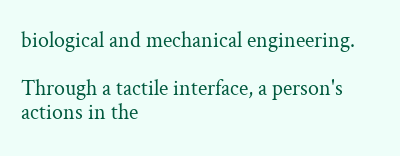biological and mechanical engineering.

Through a tactile interface, a person's actions in the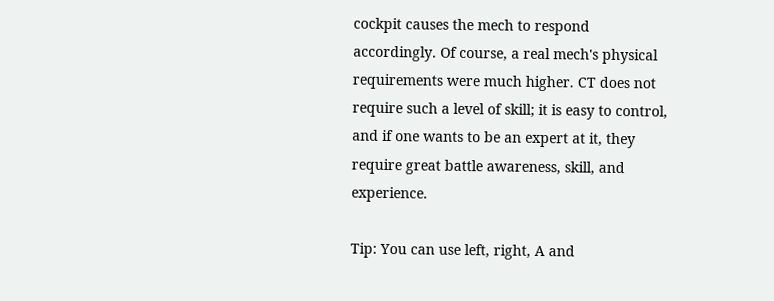cockpit causes the mech to respond accordingly. Of course, a real mech's physical requirements were much higher. CT does not require such a level of skill; it is easy to control, and if one wants to be an expert at it, they require great battle awareness, skill, and experience.

Tip: You can use left, right, A and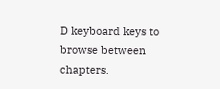D keyboard keys to browse between chapters.